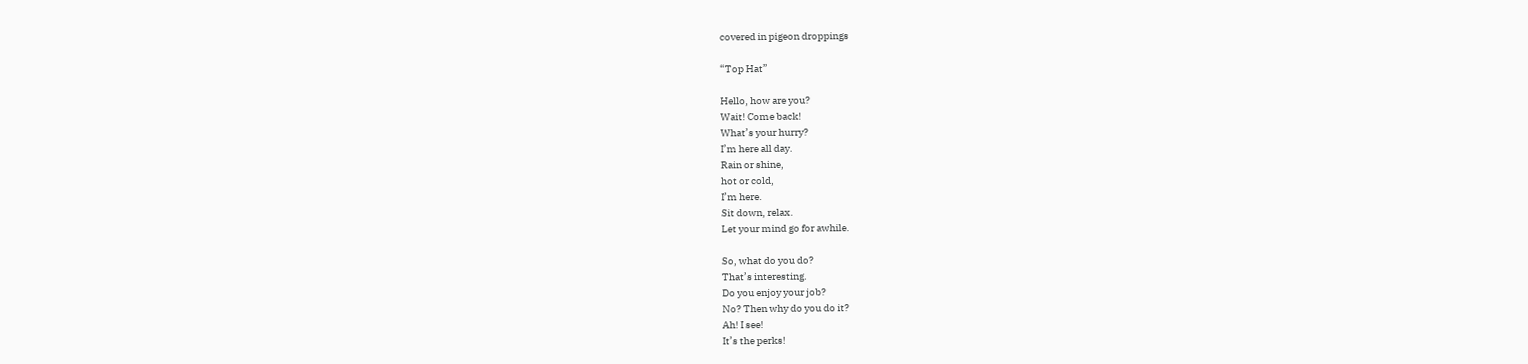covered in pigeon droppings

“Top Hat”

Hello, how are you?
Wait! Come back!
What’s your hurry?
I’m here all day.
Rain or shine,
hot or cold,
I’m here.
Sit down, relax.
Let your mind go for awhile.

So, what do you do?
That’s interesting.
Do you enjoy your job?
No? Then why do you do it?
Ah! I see!
It’s the perks!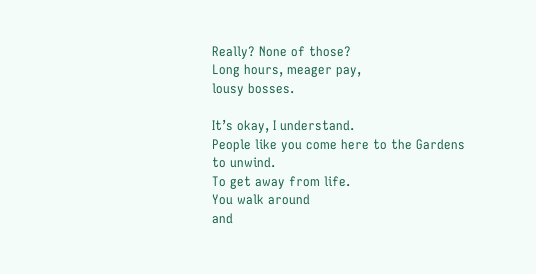Really? None of those?
Long hours, meager pay,
lousy bosses.

It’s okay, I understand.
People like you come here to the Gardens
to unwind.
To get away from life.
You walk around
and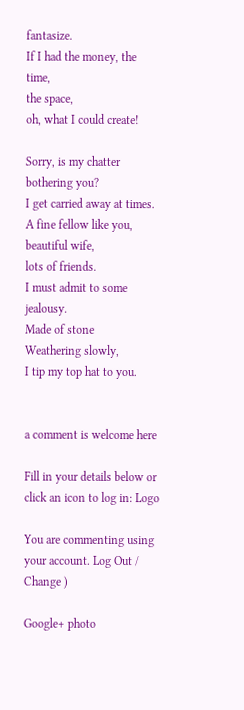fantasize.
If I had the money, the time,
the space,
oh, what I could create!

Sorry, is my chatter bothering you?
I get carried away at times.
A fine fellow like you,
beautiful wife,
lots of friends.
I must admit to some jealousy.
Made of stone
Weathering slowly,
I tip my top hat to you.


a comment is welcome here

Fill in your details below or click an icon to log in: Logo

You are commenting using your account. Log Out /  Change )

Google+ photo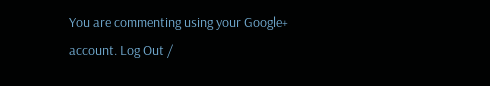You are commenting using your Google+ account. Log Out /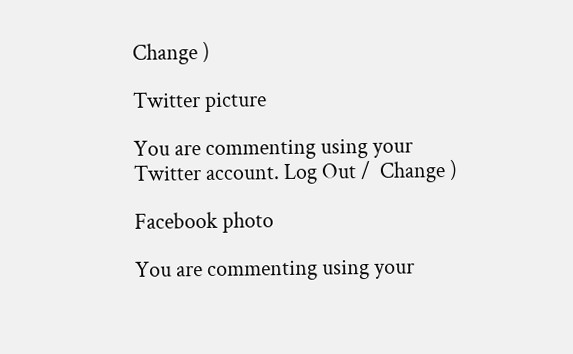Change )

Twitter picture

You are commenting using your Twitter account. Log Out /  Change )

Facebook photo

You are commenting using your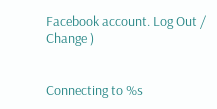Facebook account. Log Out /  Change )


Connecting to %s